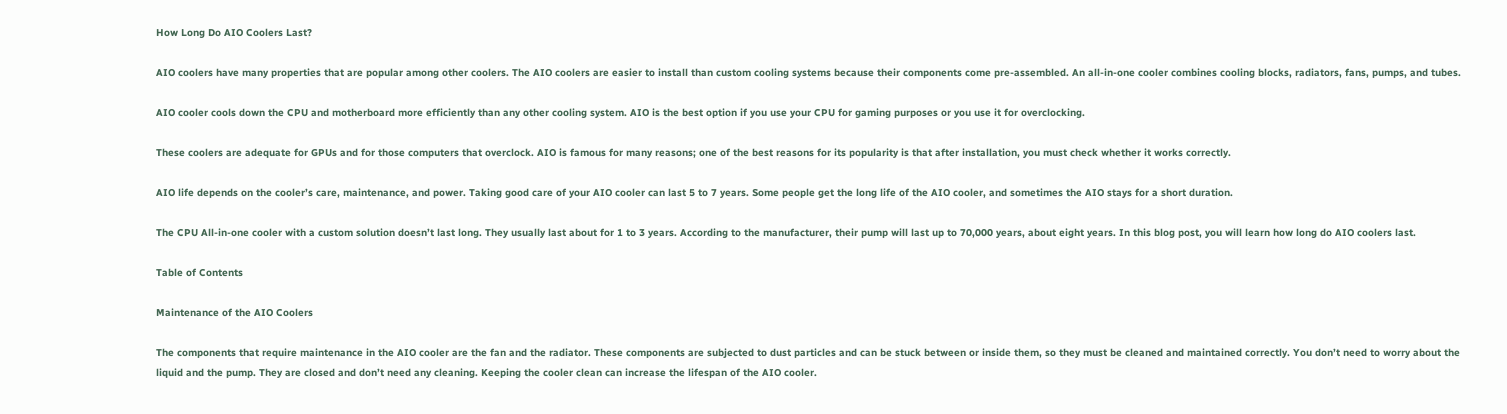How Long Do AIO Coolers Last?

AIO coolers have many properties that are popular among other coolers. The AIO coolers are easier to install than custom cooling systems because their components come pre-assembled. An all-in-one cooler combines cooling blocks, radiators, fans, pumps, and tubes.

AIO cooler cools down the CPU and motherboard more efficiently than any other cooling system. AIO is the best option if you use your CPU for gaming purposes or you use it for overclocking.

These coolers are adequate for GPUs and for those computers that overclock. AIO is famous for many reasons; one of the best reasons for its popularity is that after installation, you must check whether it works correctly.

AIO life depends on the cooler’s care, maintenance, and power. Taking good care of your AIO cooler can last 5 to 7 years. Some people get the long life of the AIO cooler, and sometimes the AIO stays for a short duration.

The CPU All-in-one cooler with a custom solution doesn’t last long. They usually last about for 1 to 3 years. According to the manufacturer, their pump will last up to 70,000 years, about eight years. In this blog post, you will learn how long do AIO coolers last.

Table of Contents

Maintenance of the AIO Coolers

The components that require maintenance in the AIO cooler are the fan and the radiator. These components are subjected to dust particles and can be stuck between or inside them, so they must be cleaned and maintained correctly. You don’t need to worry about the liquid and the pump. They are closed and don’t need any cleaning. Keeping the cooler clean can increase the lifespan of the AIO cooler.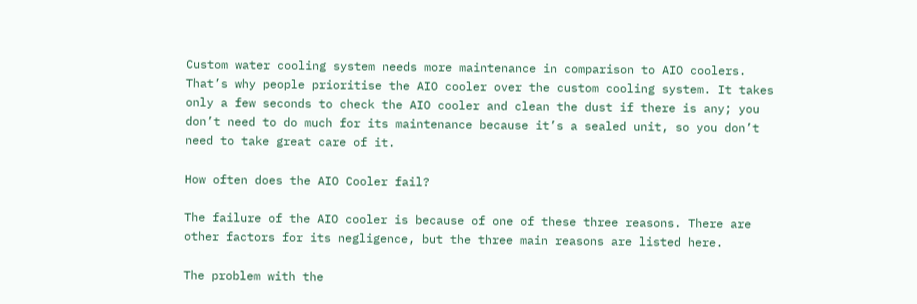Custom water cooling system needs more maintenance in comparison to AIO coolers. That’s why people prioritise the AIO cooler over the custom cooling system. It takes only a few seconds to check the AIO cooler and clean the dust if there is any; you don’t need to do much for its maintenance because it’s a sealed unit, so you don’t need to take great care of it.

How often does the AIO Cooler fail?

The failure of the AIO cooler is because of one of these three reasons. There are other factors for its negligence, but the three main reasons are listed here.

The problem with the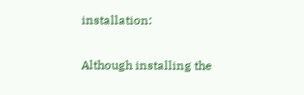installation:

Although installing the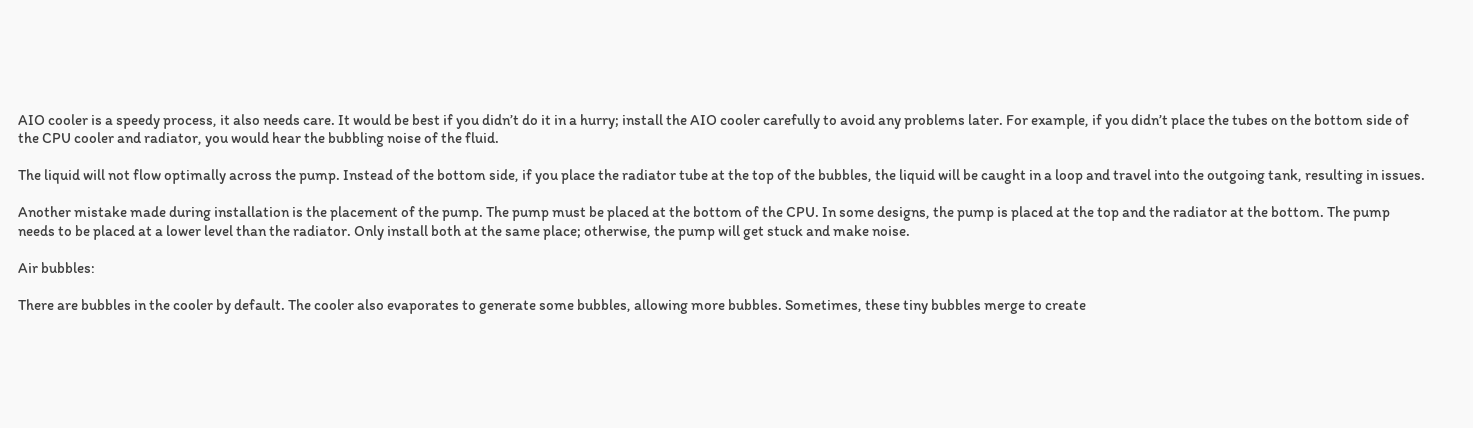AIO cooler is a speedy process, it also needs care. It would be best if you didn’t do it in a hurry; install the AIO cooler carefully to avoid any problems later. For example, if you didn’t place the tubes on the bottom side of the CPU cooler and radiator, you would hear the bubbling noise of the fluid.

The liquid will not flow optimally across the pump. Instead of the bottom side, if you place the radiator tube at the top of the bubbles, the liquid will be caught in a loop and travel into the outgoing tank, resulting in issues.

Another mistake made during installation is the placement of the pump. The pump must be placed at the bottom of the CPU. In some designs, the pump is placed at the top and the radiator at the bottom. The pump needs to be placed at a lower level than the radiator. Only install both at the same place; otherwise, the pump will get stuck and make noise.

Air bubbles:

There are bubbles in the cooler by default. The cooler also evaporates to generate some bubbles, allowing more bubbles. Sometimes, these tiny bubbles merge to create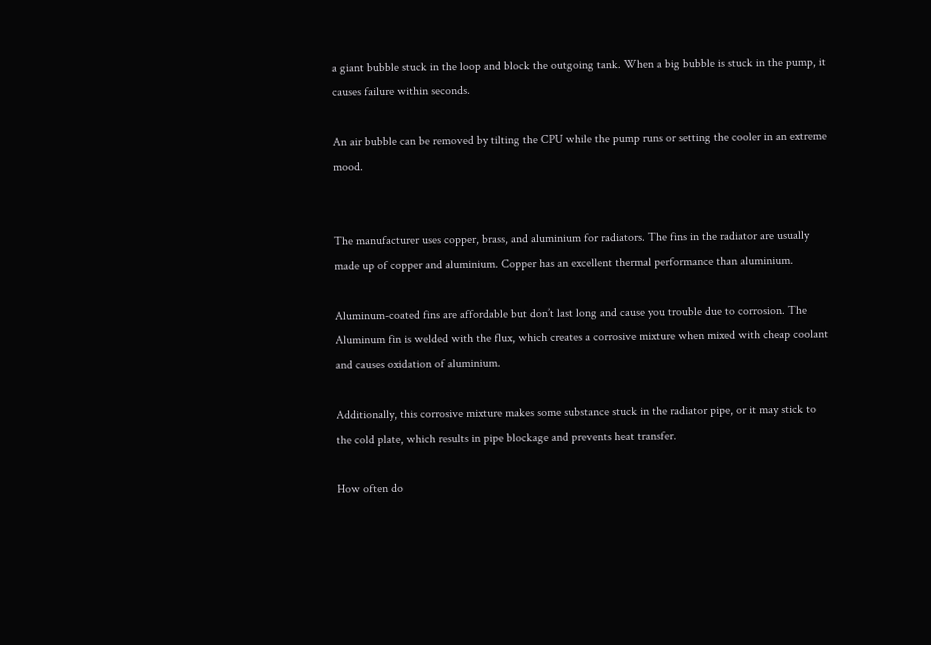a giant bubble stuck in the loop and block the outgoing tank. When a big bubble is stuck in the pump, it causes failure within seconds.

An air bubble can be removed by tilting the CPU while the pump runs or setting the cooler in an extreme mood.


The manufacturer uses copper, brass, and aluminium for radiators. The fins in the radiator are usually made up of copper and aluminium. Copper has an excellent thermal performance than aluminium.

Aluminum-coated fins are affordable but don’t last long and cause you trouble due to corrosion. The Aluminum fin is welded with the flux, which creates a corrosive mixture when mixed with cheap coolant and causes oxidation of aluminium.

Additionally, this corrosive mixture makes some substance stuck in the radiator pipe, or it may stick to the cold plate, which results in pipe blockage and prevents heat transfer.

How often do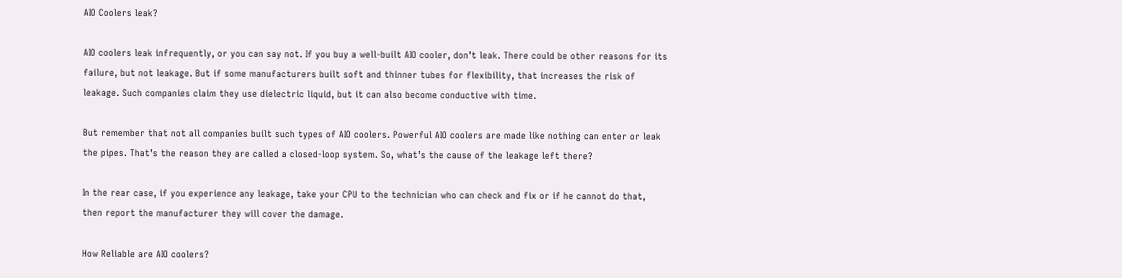AIO Coolers leak?

AIO coolers leak infrequently, or you can say not. If you buy a well-built AIO cooler, don’t leak. There could be other reasons for its failure, but not leakage. But if some manufacturers built soft and thinner tubes for flexibility, that increases the risk of leakage. Such companies claim they use dielectric liquid, but it can also become conductive with time.

But remember that not all companies built such types of AIO coolers. Powerful AIO coolers are made like nothing can enter or leak the pipes. That’s the reason they are called a closed-loop system. So, what’s the cause of the leakage left there?

In the rear case, if you experience any leakage, take your CPU to the technician who can check and fix or if he cannot do that, then report the manufacturer they will cover the damage.

How Reliable are AIO coolers?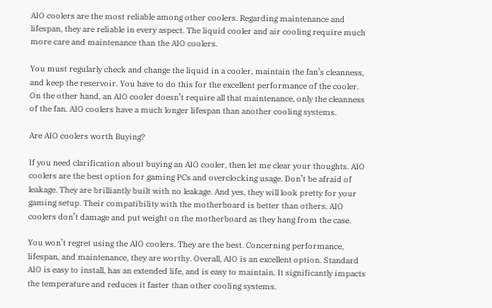AIO coolers are the most reliable among other coolers. Regarding maintenance and lifespan, they are reliable in every aspect. The liquid cooler and air cooling require much more care and maintenance than the AIO coolers.

You must regularly check and change the liquid in a cooler, maintain the fan’s cleanness, and keep the reservoir. You have to do this for the excellent performance of the cooler. On the other hand, an AIO cooler doesn’t require all that maintenance, only the cleanness of the fan. AIO coolers have a much longer lifespan than another cooling systems.

Are AIO coolers worth Buying?

If you need clarification about buying an AIO cooler, then let me clear your thoughts. AIO coolers are the best option for gaming PCs and overclocking usage. Don’t be afraid of leakage. They are brilliantly built with no leakage. And yes, they will look pretty for your gaming setup. Their compatibility with the motherboard is better than others. AIO coolers don’t damage and put weight on the motherboard as they hang from the case.

You won’t regret using the AIO coolers. They are the best. Concerning performance, lifespan, and maintenance, they are worthy. Overall, AIO is an excellent option. Standard AIO is easy to install, has an extended life, and is easy to maintain. It significantly impacts the temperature and reduces it faster than other cooling systems.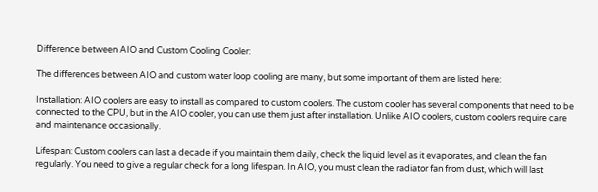Difference between AIO and Custom Cooling Cooler:

The differences between AIO and custom water loop cooling are many, but some important of them are listed here:

Installation: AIO coolers are easy to install as compared to custom coolers. The custom cooler has several components that need to be connected to the CPU, but in the AIO cooler, you can use them just after installation. Unlike AIO coolers, custom coolers require care and maintenance occasionally.

Lifespan: Custom coolers can last a decade if you maintain them daily, check the liquid level as it evaporates, and clean the fan regularly. You need to give a regular check for a long lifespan. In AIO, you must clean the radiator fan from dust, which will last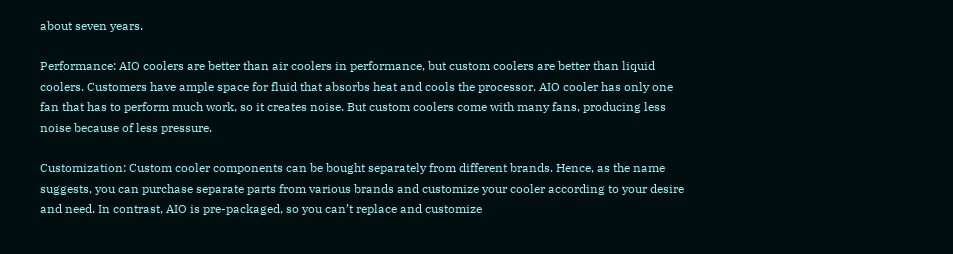about seven years.

Performance: AIO coolers are better than air coolers in performance, but custom coolers are better than liquid coolers. Customers have ample space for fluid that absorbs heat and cools the processor. AIO cooler has only one fan that has to perform much work, so it creates noise. But custom coolers come with many fans, producing less noise because of less pressure.

Customization: Custom cooler components can be bought separately from different brands. Hence, as the name suggests, you can purchase separate parts from various brands and customize your cooler according to your desire and need. In contrast, AIO is pre-packaged, so you can’t replace and customize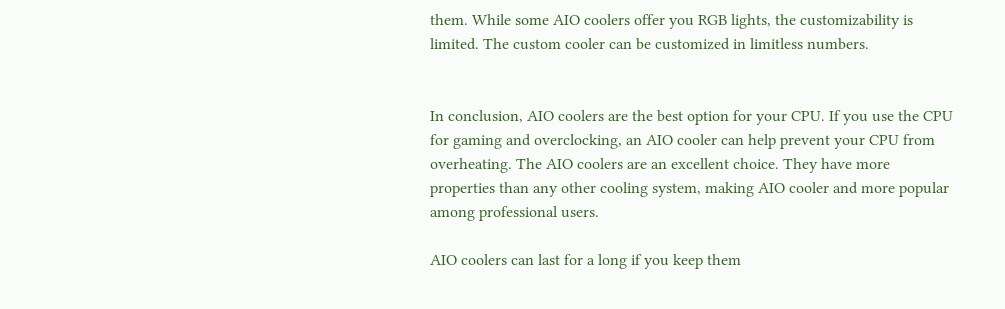them. While some AIO coolers offer you RGB lights, the customizability is limited. The custom cooler can be customized in limitless numbers.


In conclusion, AIO coolers are the best option for your CPU. If you use the CPU for gaming and overclocking, an AIO cooler can help prevent your CPU from overheating. The AIO coolers are an excellent choice. They have more properties than any other cooling system, making AIO cooler and more popular among professional users.

AIO coolers can last for a long if you keep them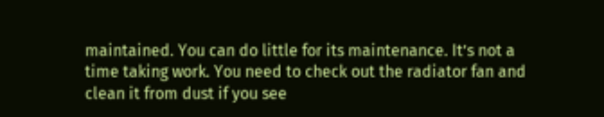maintained. You can do little for its maintenance. It’s not a time taking work. You need to check out the radiator fan and clean it from dust if you see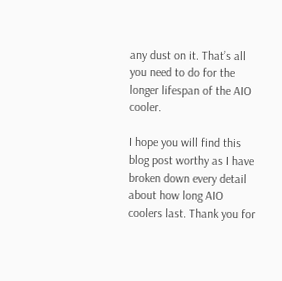any dust on it. That’s all you need to do for the longer lifespan of the AIO cooler.

I hope you will find this blog post worthy as I have broken down every detail about how long AIO coolers last. Thank you for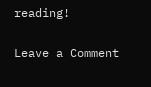reading!

Leave a Comment